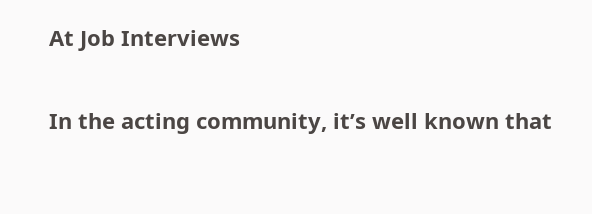At Job Interviews

In the acting community, it’s well known that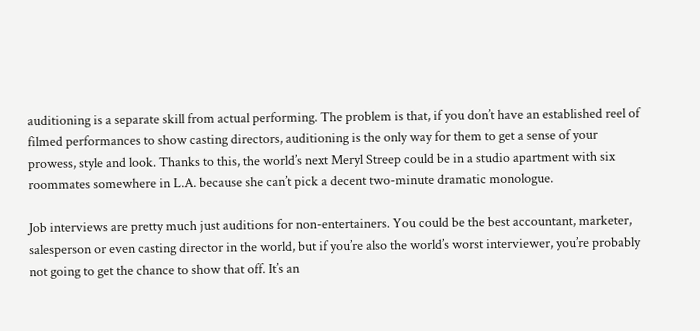auditioning is a separate skill from actual performing. The problem is that, if you don’t have an established reel of filmed performances to show casting directors, auditioning is the only way for them to get a sense of your prowess, style and look. Thanks to this, the world’s next Meryl Streep could be in a studio apartment with six roommates somewhere in L.A. because she can’t pick a decent two-minute dramatic monologue.

Job interviews are pretty much just auditions for non-entertainers. You could be the best accountant, marketer, salesperson or even casting director in the world, but if you’re also the world’s worst interviewer, you’re probably not going to get the chance to show that off. It’s an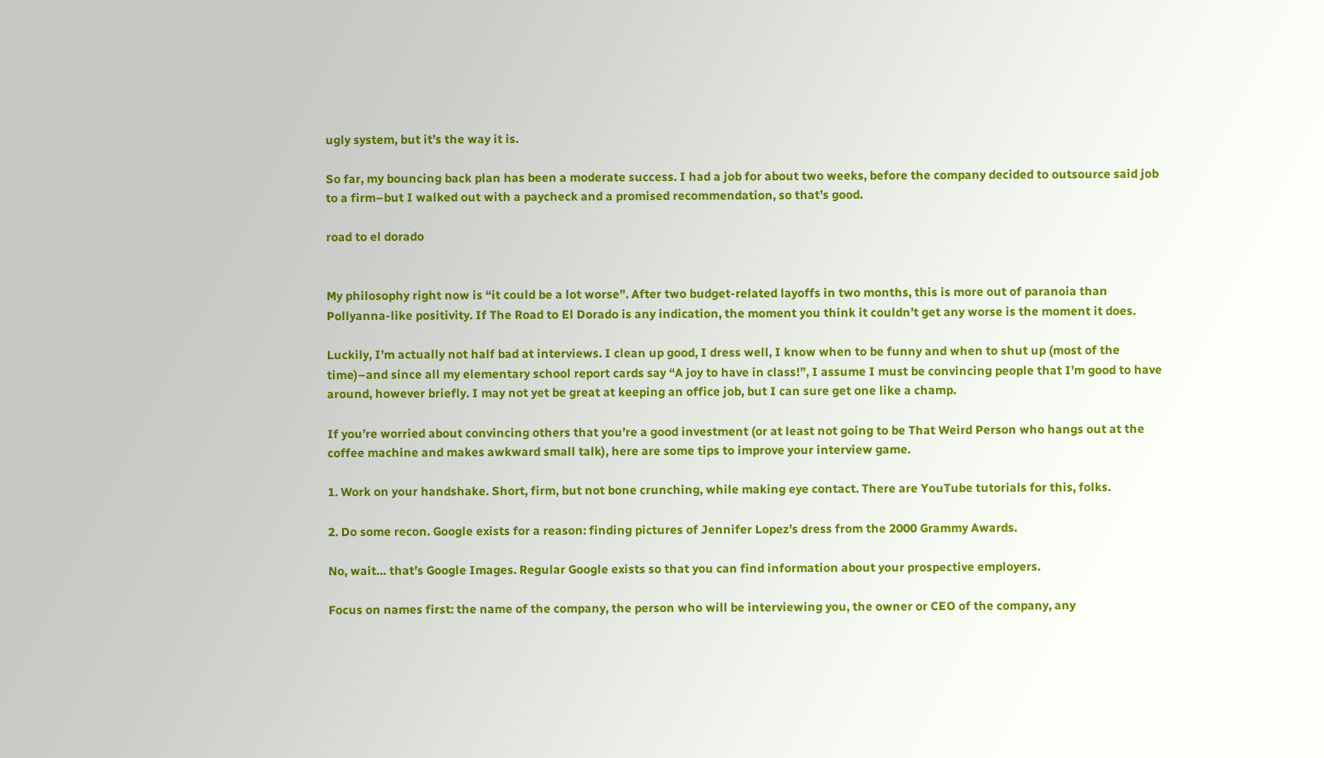ugly system, but it’s the way it is.

So far, my bouncing back plan has been a moderate success. I had a job for about two weeks, before the company decided to outsource said job to a firm–but I walked out with a paycheck and a promised recommendation, so that’s good.

road to el dorado


My philosophy right now is “it could be a lot worse”. After two budget-related layoffs in two months, this is more out of paranoia than Pollyanna-like positivity. If The Road to El Dorado is any indication, the moment you think it couldn’t get any worse is the moment it does.

Luckily, I’m actually not half bad at interviews. I clean up good, I dress well, I know when to be funny and when to shut up (most of the time)–and since all my elementary school report cards say “A joy to have in class!”, I assume I must be convincing people that I’m good to have around, however briefly. I may not yet be great at keeping an office job, but I can sure get one like a champ.

If you’re worried about convincing others that you’re a good investment (or at least not going to be That Weird Person who hangs out at the coffee machine and makes awkward small talk), here are some tips to improve your interview game.

1. Work on your handshake. Short, firm, but not bone crunching, while making eye contact. There are YouTube tutorials for this, folks.

2. Do some recon. Google exists for a reason: finding pictures of Jennifer Lopez’s dress from the 2000 Grammy Awards.

No, wait… that’s Google Images. Regular Google exists so that you can find information about your prospective employers.

Focus on names first: the name of the company, the person who will be interviewing you, the owner or CEO of the company, any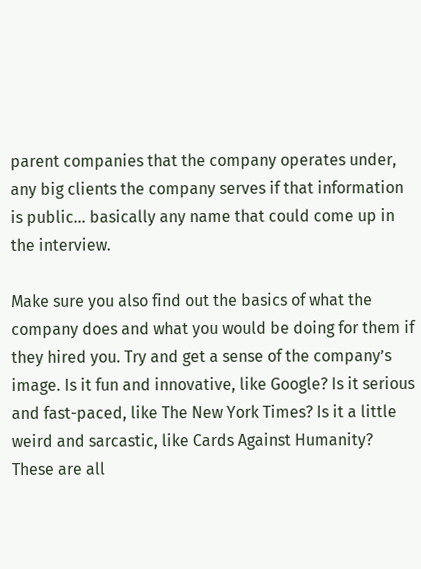parent companies that the company operates under, any big clients the company serves if that information is public… basically any name that could come up in the interview.

Make sure you also find out the basics of what the company does and what you would be doing for them if they hired you. Try and get a sense of the company’s image. Is it fun and innovative, like Google? Is it serious and fast-paced, like The New York Times? Is it a little weird and sarcastic, like Cards Against Humanity? These are all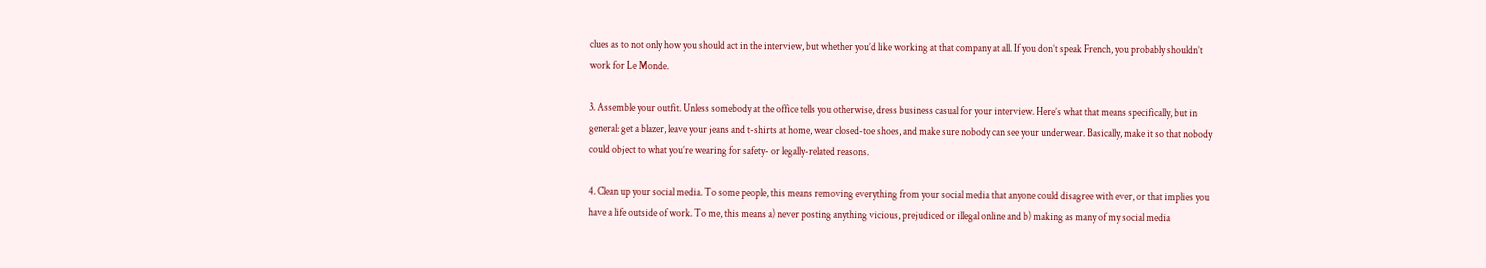clues as to not only how you should act in the interview, but whether you’d like working at that company at all. If you don’t speak French, you probably shouldn’t work for Le Monde.

3. Assemble your outfit. Unless somebody at the office tells you otherwise, dress business casual for your interview. Here’s what that means specifically, but in general: get a blazer, leave your jeans and t-shirts at home, wear closed-toe shoes, and make sure nobody can see your underwear. Basically, make it so that nobody could object to what you’re wearing for safety- or legally-related reasons.

4. Clean up your social media. To some people, this means removing everything from your social media that anyone could disagree with ever, or that implies you have a life outside of work. To me, this means a) never posting anything vicious, prejudiced or illegal online and b) making as many of my social media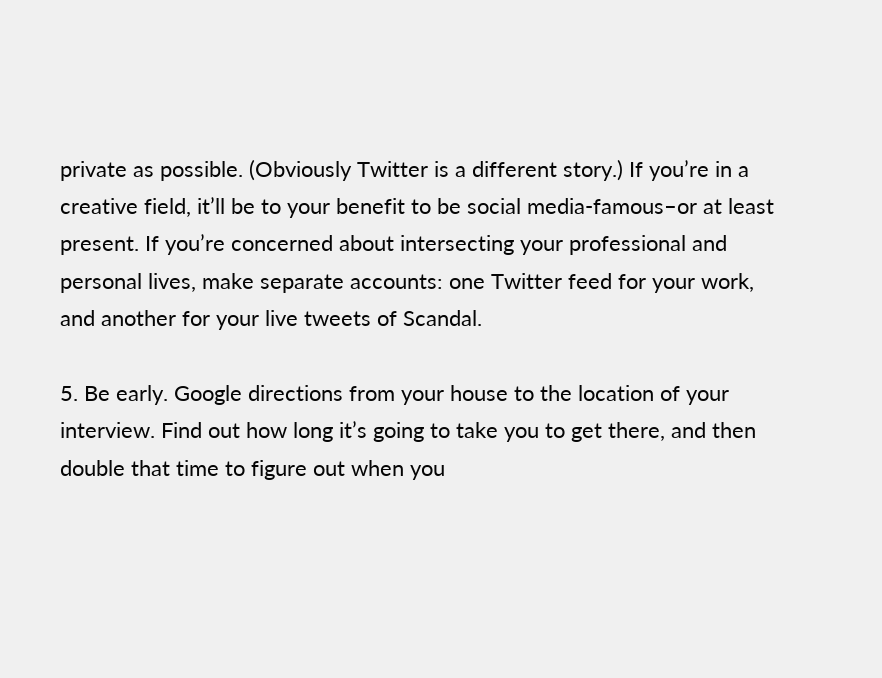private as possible. (Obviously Twitter is a different story.) If you’re in a creative field, it’ll be to your benefit to be social media-famous–or at least present. If you’re concerned about intersecting your professional and personal lives, make separate accounts: one Twitter feed for your work, and another for your live tweets of Scandal.

5. Be early. Google directions from your house to the location of your interview. Find out how long it’s going to take you to get there, and then double that time to figure out when you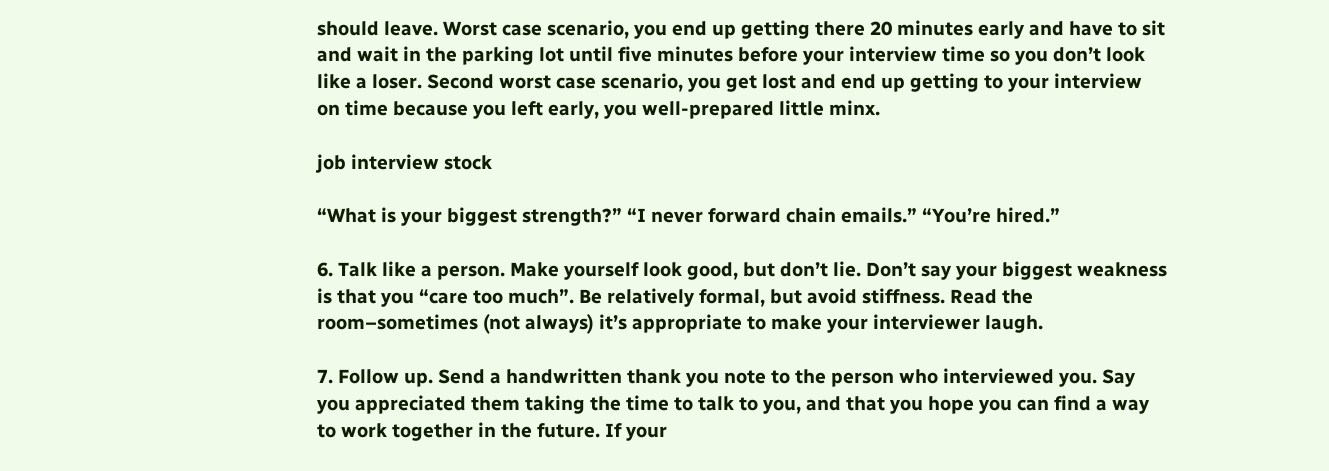should leave. Worst case scenario, you end up getting there 20 minutes early and have to sit and wait in the parking lot until five minutes before your interview time so you don’t look like a loser. Second worst case scenario, you get lost and end up getting to your interview on time because you left early, you well-prepared little minx.

job interview stock

“What is your biggest strength?” “I never forward chain emails.” “You’re hired.”

6. Talk like a person. Make yourself look good, but don’t lie. Don’t say your biggest weakness is that you “care too much”. Be relatively formal, but avoid stiffness. Read the room–sometimes (not always) it’s appropriate to make your interviewer laugh.

7. Follow up. Send a handwritten thank you note to the person who interviewed you. Say you appreciated them taking the time to talk to you, and that you hope you can find a way to work together in the future. If your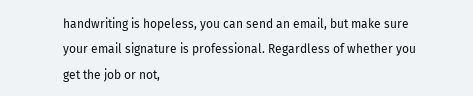handwriting is hopeless, you can send an email, but make sure your email signature is professional. Regardless of whether you get the job or not,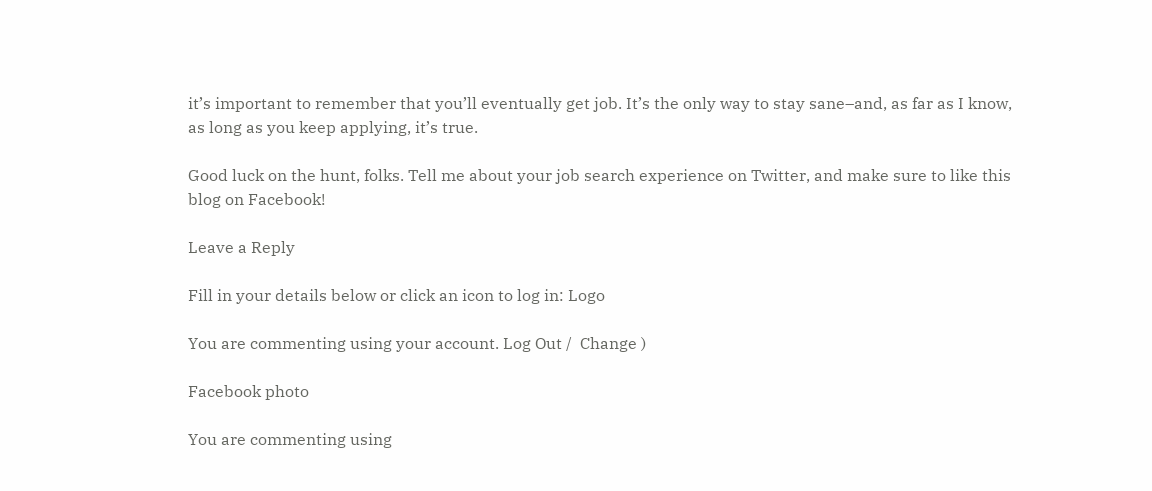it’s important to remember that you’ll eventually get job. It’s the only way to stay sane–and, as far as I know, as long as you keep applying, it’s true.

Good luck on the hunt, folks. Tell me about your job search experience on Twitter, and make sure to like this blog on Facebook!

Leave a Reply

Fill in your details below or click an icon to log in: Logo

You are commenting using your account. Log Out /  Change )

Facebook photo

You are commenting using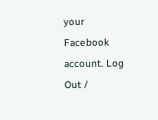your Facebook account. Log Out /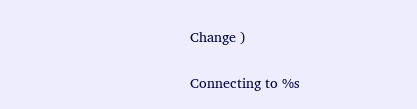Change )

Connecting to %s